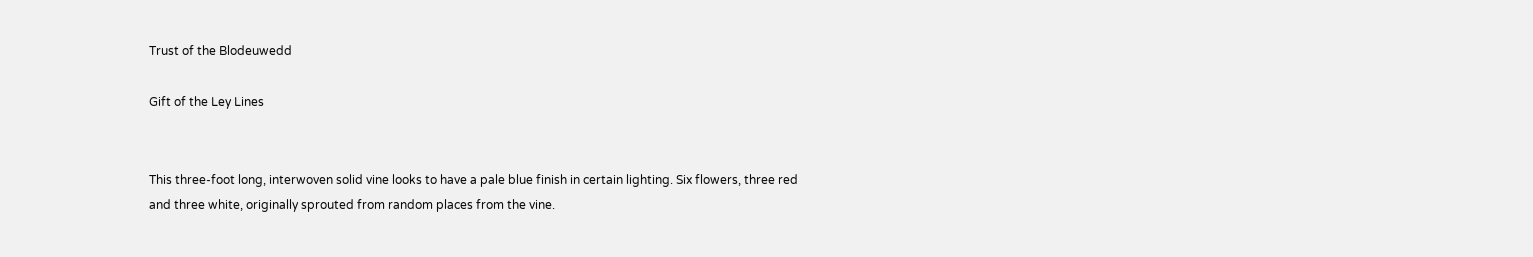Trust of the Blodeuwedd

Gift of the Ley Lines


This three-foot long, interwoven solid vine looks to have a pale blue finish in certain lighting. Six flowers, three red and three white, originally sprouted from random places from the vine.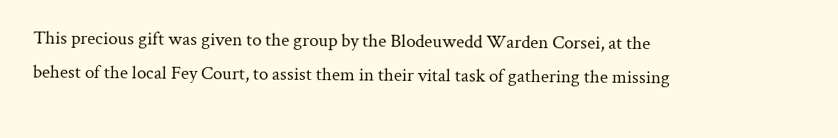This precious gift was given to the group by the Blodeuwedd Warden Corsei, at the behest of the local Fey Court, to assist them in their vital task of gathering the missing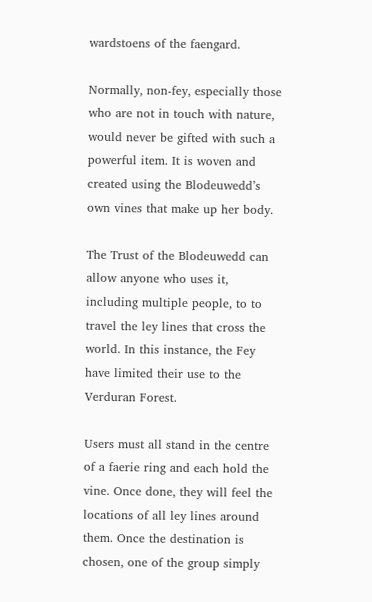wardstoens of the faengard.

Normally, non-fey, especially those who are not in touch with nature, would never be gifted with such a powerful item. It is woven and created using the Blodeuwedd’s own vines that make up her body.

The Trust of the Blodeuwedd can allow anyone who uses it, including multiple people, to to travel the ley lines that cross the world. In this instance, the Fey have limited their use to the Verduran Forest.

Users must all stand in the centre of a faerie ring and each hold the vine. Once done, they will feel the locations of all ley lines around them. Once the destination is chosen, one of the group simply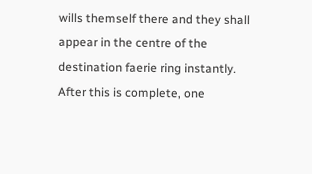wills themself there and they shall appear in the centre of the destination faerie ring instantly. After this is complete, one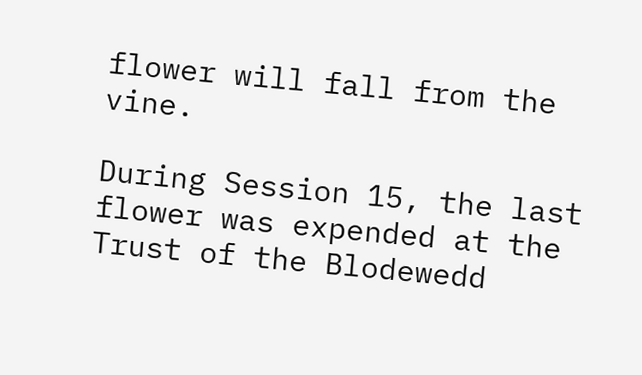flower will fall from the vine.

During Session 15, the last flower was expended at the Trust of the Blodewedd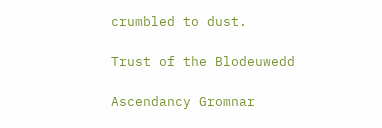crumbled to dust.

Trust of the Blodeuwedd

Ascendancy Gromnar